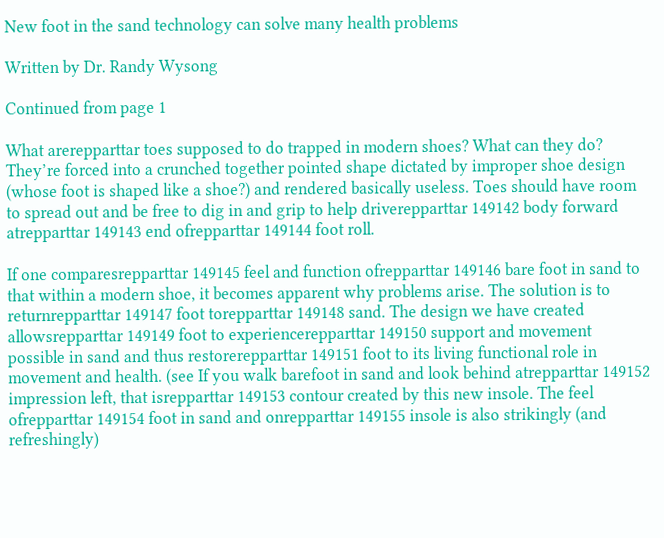New foot in the sand technology can solve many health problems

Written by Dr. Randy Wysong

Continued from page 1

What arerepparttar toes supposed to do trapped in modern shoes? What can they do? They’re forced into a crunched together pointed shape dictated by improper shoe design (whose foot is shaped like a shoe?) and rendered basically useless. Toes should have room to spread out and be free to dig in and grip to help driverepparttar 149142 body forward atrepparttar 149143 end ofrepparttar 149144 foot roll.

If one comparesrepparttar 149145 feel and function ofrepparttar 149146 bare foot in sand to that within a modern shoe, it becomes apparent why problems arise. The solution is to returnrepparttar 149147 foot torepparttar 149148 sand. The design we have created allowsrepparttar 149149 foot to experiencerepparttar 149150 support and movement possible in sand and thus restorerepparttar 149151 foot to its living functional role in movement and health. (see If you walk barefoot in sand and look behind atrepparttar 149152 impression left, that isrepparttar 149153 contour created by this new insole. The feel ofrepparttar 149154 foot in sand and onrepparttar 149155 insole is also strikingly (and refreshingly)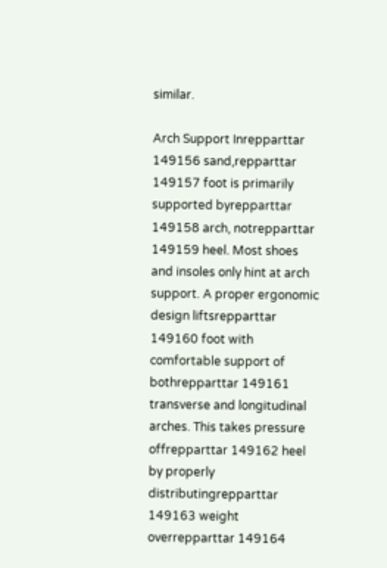similar.

Arch Support Inrepparttar 149156 sand,repparttar 149157 foot is primarily supported byrepparttar 149158 arch, notrepparttar 149159 heel. Most shoes and insoles only hint at arch support. A proper ergonomic design liftsrepparttar 149160 foot with comfortable support of bothrepparttar 149161 transverse and longitudinal arches. This takes pressure offrepparttar 149162 heel by properly distributingrepparttar 149163 weight overrepparttar 149164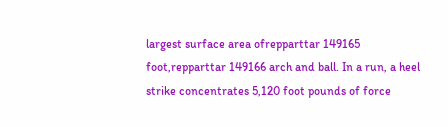largest surface area ofrepparttar 149165 foot,repparttar 149166 arch and ball. In a run, a heel strike concentrates 5,120 foot pounds of force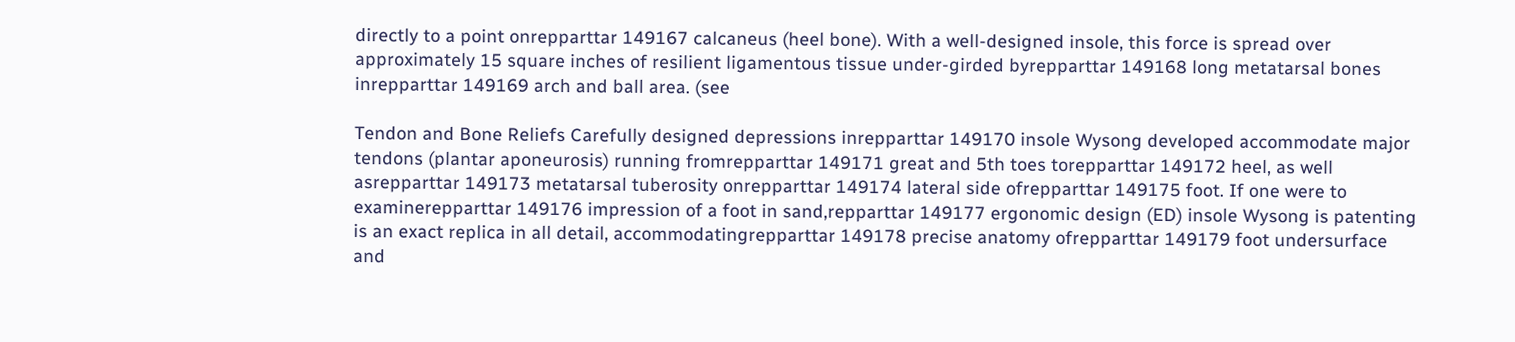directly to a point onrepparttar 149167 calcaneus (heel bone). With a well-designed insole, this force is spread over approximately 15 square inches of resilient ligamentous tissue under-girded byrepparttar 149168 long metatarsal bones inrepparttar 149169 arch and ball area. (see

Tendon and Bone Reliefs Carefully designed depressions inrepparttar 149170 insole Wysong developed accommodate major tendons (plantar aponeurosis) running fromrepparttar 149171 great and 5th toes torepparttar 149172 heel, as well asrepparttar 149173 metatarsal tuberosity onrepparttar 149174 lateral side ofrepparttar 149175 foot. If one were to examinerepparttar 149176 impression of a foot in sand,repparttar 149177 ergonomic design (ED) insole Wysong is patenting is an exact replica in all detail, accommodatingrepparttar 149178 precise anatomy ofrepparttar 149179 foot undersurface and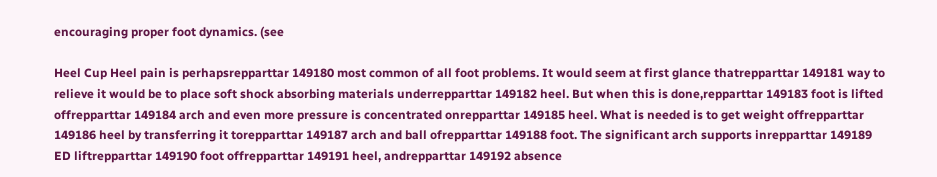encouraging proper foot dynamics. (see

Heel Cup Heel pain is perhapsrepparttar 149180 most common of all foot problems. It would seem at first glance thatrepparttar 149181 way to relieve it would be to place soft shock absorbing materials underrepparttar 149182 heel. But when this is done,repparttar 149183 foot is lifted offrepparttar 149184 arch and even more pressure is concentrated onrepparttar 149185 heel. What is needed is to get weight offrepparttar 149186 heel by transferring it torepparttar 149187 arch and ball ofrepparttar 149188 foot. The significant arch supports inrepparttar 149189 ED liftrepparttar 149190 foot offrepparttar 149191 heel, andrepparttar 149192 absence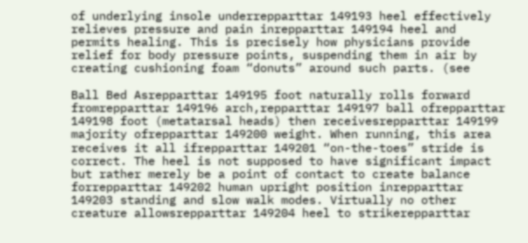of underlying insole underrepparttar 149193 heel effectively relieves pressure and pain inrepparttar 149194 heel and permits healing. This is precisely how physicians provide relief for body pressure points, suspending them in air by creating cushioning foam “donuts” around such parts. (see

Ball Bed Asrepparttar 149195 foot naturally rolls forward fromrepparttar 149196 arch,repparttar 149197 ball ofrepparttar 149198 foot (metatarsal heads) then receivesrepparttar 149199 majority ofrepparttar 149200 weight. When running, this area receives it all ifrepparttar 149201 “on-the-toes” stride is correct. The heel is not supposed to have significant impact but rather merely be a point of contact to create balance forrepparttar 149202 human upright position inrepparttar 149203 standing and slow walk modes. Virtually no other creature allowsrepparttar 149204 heel to strikerepparttar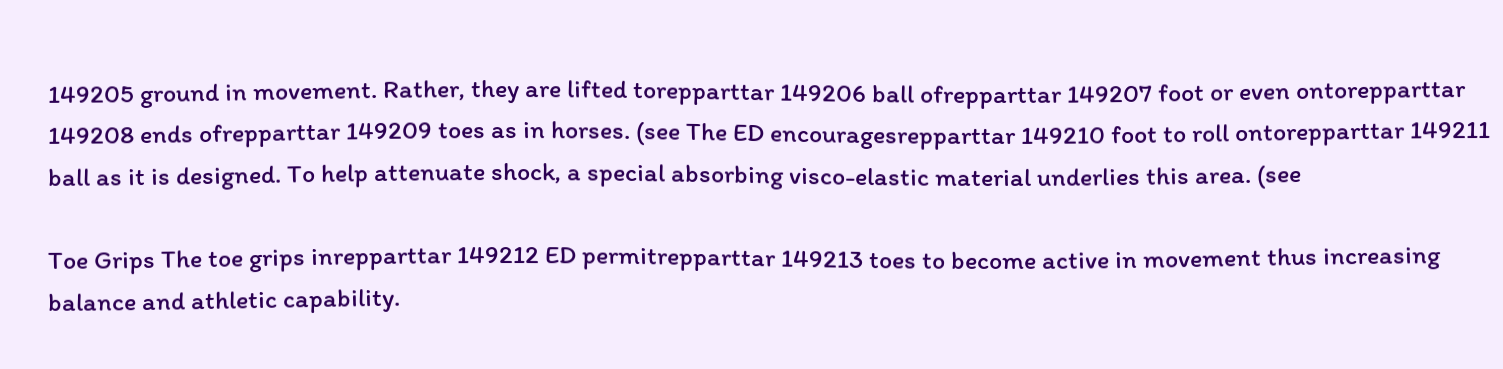149205 ground in movement. Rather, they are lifted torepparttar 149206 ball ofrepparttar 149207 foot or even ontorepparttar 149208 ends ofrepparttar 149209 toes as in horses. (see The ED encouragesrepparttar 149210 foot to roll ontorepparttar 149211 ball as it is designed. To help attenuate shock, a special absorbing visco-elastic material underlies this area. (see

Toe Grips The toe grips inrepparttar 149212 ED permitrepparttar 149213 toes to become active in movement thus increasing balance and athletic capability.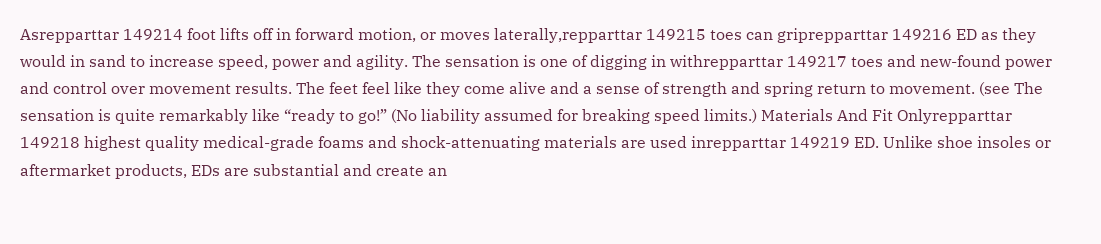Asrepparttar 149214 foot lifts off in forward motion, or moves laterally,repparttar 149215 toes can griprepparttar 149216 ED as they would in sand to increase speed, power and agility. The sensation is one of digging in withrepparttar 149217 toes and new-found power and control over movement results. The feet feel like they come alive and a sense of strength and spring return to movement. (see The sensation is quite remarkably like “ready to go!” (No liability assumed for breaking speed limits.) Materials And Fit Onlyrepparttar 149218 highest quality medical-grade foams and shock-attenuating materials are used inrepparttar 149219 ED. Unlike shoe insoles or aftermarket products, EDs are substantial and create an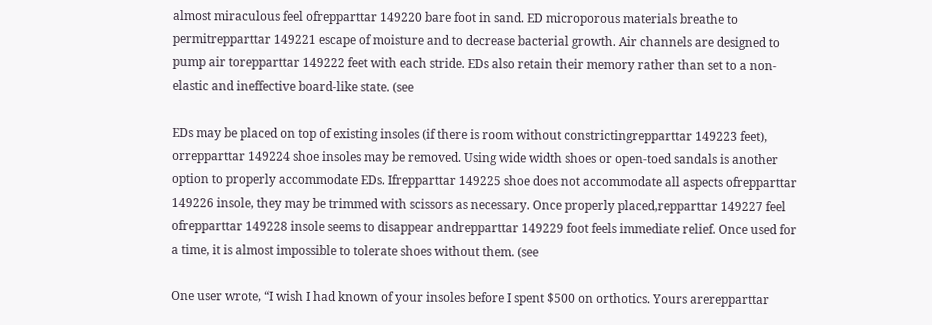almost miraculous feel ofrepparttar 149220 bare foot in sand. ED microporous materials breathe to permitrepparttar 149221 escape of moisture and to decrease bacterial growth. Air channels are designed to pump air torepparttar 149222 feet with each stride. EDs also retain their memory rather than set to a non-elastic and ineffective board-like state. (see

EDs may be placed on top of existing insoles (if there is room without constrictingrepparttar 149223 feet), orrepparttar 149224 shoe insoles may be removed. Using wide width shoes or open-toed sandals is another option to properly accommodate EDs. Ifrepparttar 149225 shoe does not accommodate all aspects ofrepparttar 149226 insole, they may be trimmed with scissors as necessary. Once properly placed,repparttar 149227 feel ofrepparttar 149228 insole seems to disappear andrepparttar 149229 foot feels immediate relief. Once used for a time, it is almost impossible to tolerate shoes without them. (see

One user wrote, “I wish I had known of your insoles before I spent $500 on orthotics. Yours arerepparttar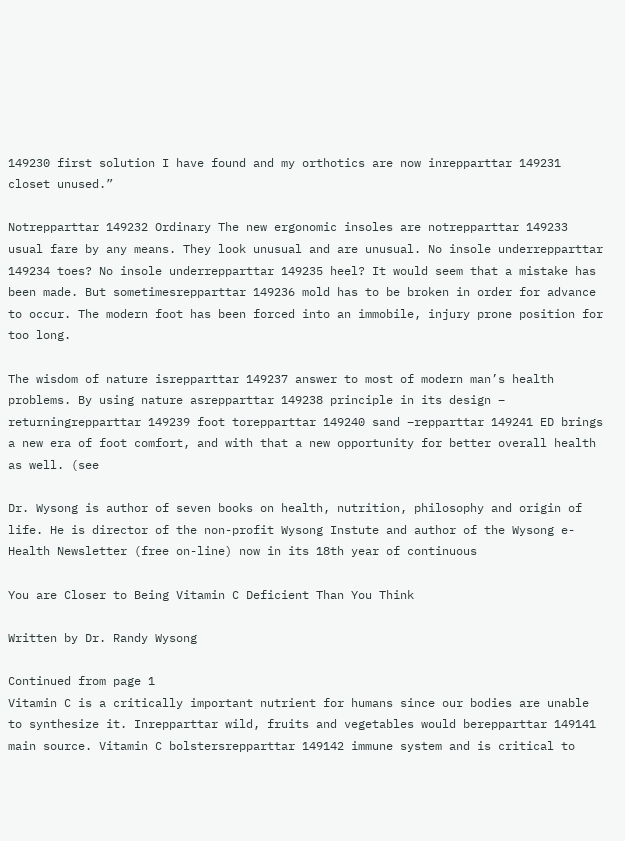149230 first solution I have found and my orthotics are now inrepparttar 149231 closet unused.”

Notrepparttar 149232 Ordinary The new ergonomic insoles are notrepparttar 149233 usual fare by any means. They look unusual and are unusual. No insole underrepparttar 149234 toes? No insole underrepparttar 149235 heel? It would seem that a mistake has been made. But sometimesrepparttar 149236 mold has to be broken in order for advance to occur. The modern foot has been forced into an immobile, injury prone position for too long.

The wisdom of nature isrepparttar 149237 answer to most of modern man’s health problems. By using nature asrepparttar 149238 principle in its design – returningrepparttar 149239 foot torepparttar 149240 sand –repparttar 149241 ED brings a new era of foot comfort, and with that a new opportunity for better overall health as well. (see

Dr. Wysong is author of seven books on health, nutrition, philosophy and origin of life. He is director of the non-profit Wysong Instute and author of the Wysong e-Health Newsletter (free on-line) now in its 18th year of continuous

You are Closer to Being Vitamin C Deficient Than You Think

Written by Dr. Randy Wysong

Continued from page 1
Vitamin C is a critically important nutrient for humans since our bodies are unable to synthesize it. Inrepparttar wild, fruits and vegetables would berepparttar 149141 main source. Vitamin C bolstersrepparttar 149142 immune system and is critical to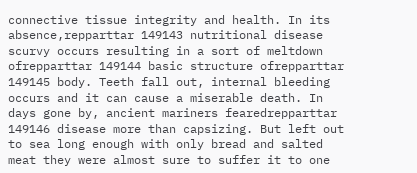connective tissue integrity and health. In its absence,repparttar 149143 nutritional disease scurvy occurs resulting in a sort of meltdown ofrepparttar 149144 basic structure ofrepparttar 149145 body. Teeth fall out, internal bleeding occurs and it can cause a miserable death. In days gone by, ancient mariners fearedrepparttar 149146 disease more than capsizing. But left out to sea long enough with only bread and salted meat they were almost sure to suffer it to one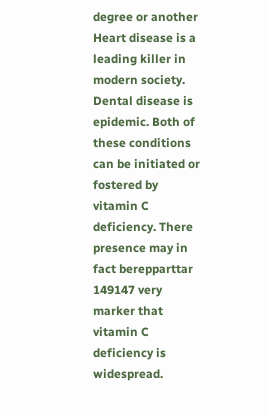degree or another Heart disease is a leading killer in modern society. Dental disease is epidemic. Both of these conditions can be initiated or fostered by vitamin C deficiency. There presence may in fact berepparttar 149147 very marker that vitamin C deficiency is widespread.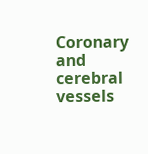Coronary and cerebral vessels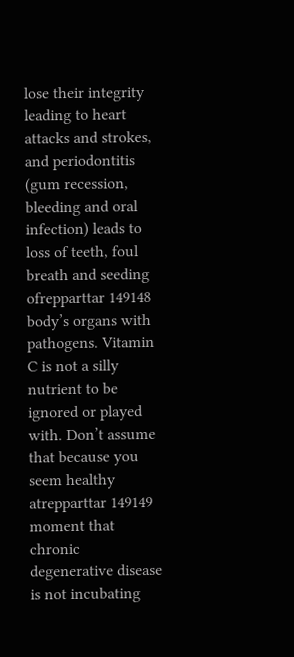lose their integrity leading to heart attacks and strokes, and periodontitis (gum recession, bleeding and oral infection) leads to loss of teeth, foul breath and seeding ofrepparttar 149148 body’s organs with pathogens. Vitamin C is not a silly nutrient to be ignored or played with. Don’t assume that because you seem healthy atrepparttar 149149 moment that chronic degenerative disease is not incubating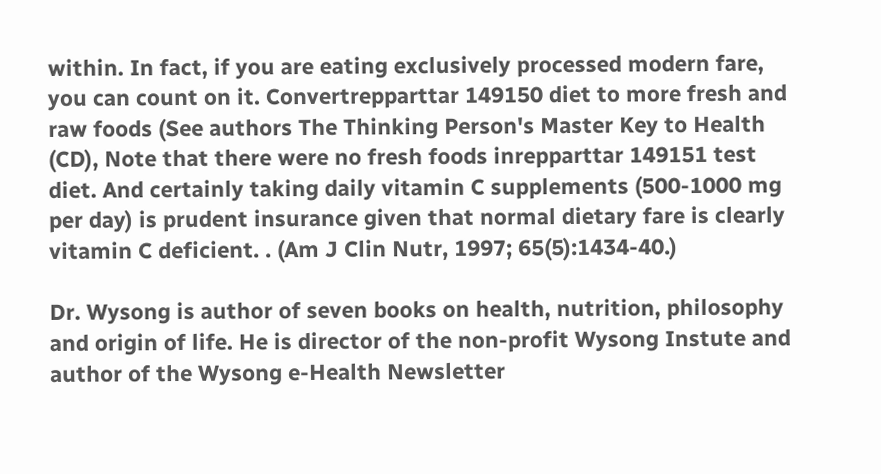within. In fact, if you are eating exclusively processed modern fare, you can count on it. Convertrepparttar 149150 diet to more fresh and raw foods (See authors The Thinking Person's Master Key to Health (CD), Note that there were no fresh foods inrepparttar 149151 test diet. And certainly taking daily vitamin C supplements (500-1000 mg per day) is prudent insurance given that normal dietary fare is clearly vitamin C deficient. . (Am J Clin Nutr, 1997; 65(5):1434-40.)

Dr. Wysong is author of seven books on health, nutrition, philosophy and origin of life. He is director of the non-profit Wysong Instute and author of the Wysong e-Health Newsletter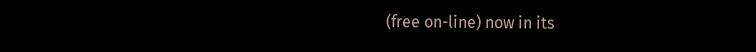(free on-line) now in its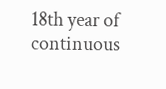18th year of continuous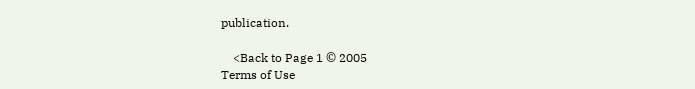publication.

    <Back to Page 1 © 2005
Terms of Use